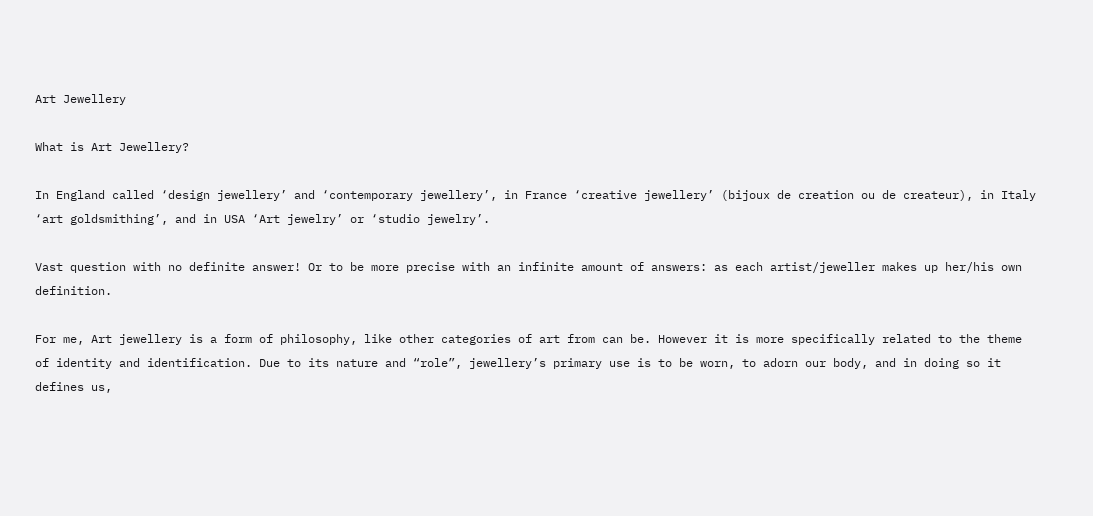Art Jewellery

What is Art Jewellery?

In England called ‘design jewellery’ and ‘contemporary jewellery’, in France ‘creative jewellery’ (bijoux de creation ou de createur), in Italy ‘art goldsmithing’, and in USA ‘Art jewelry’ or ‘studio jewelry’.

Vast question with no definite answer! Or to be more precise with an infinite amount of answers: as each artist/jeweller makes up her/his own definition.

For me, Art jewellery is a form of philosophy, like other categories of art from can be. However it is more specifically related to the theme of identity and identification. Due to its nature and “role”, jewellery’s primary use is to be worn, to adorn our body, and in doing so it defines us,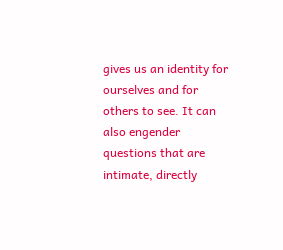gives us an identity for ourselves and for others to see. It can also engender questions that are intimate, directly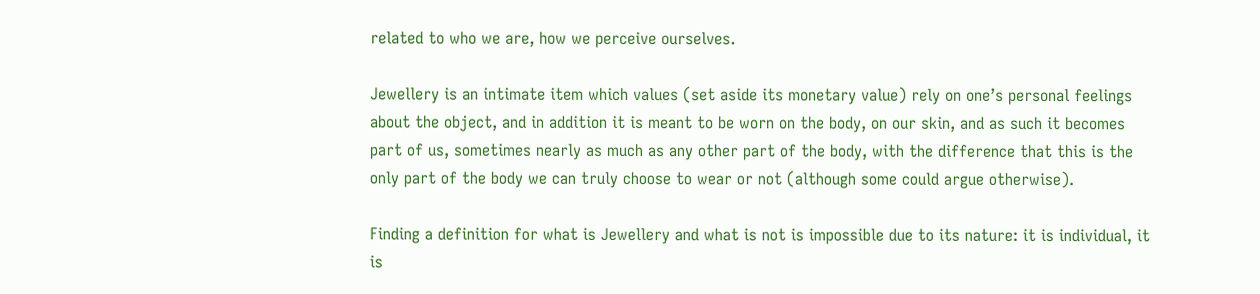related to who we are, how we perceive ourselves.

Jewellery is an intimate item which values (set aside its monetary value) rely on one’s personal feelings about the object, and in addition it is meant to be worn on the body, on our skin, and as such it becomes part of us, sometimes nearly as much as any other part of the body, with the difference that this is the only part of the body we can truly choose to wear or not (although some could argue otherwise).

Finding a definition for what is Jewellery and what is not is impossible due to its nature: it is individual, it is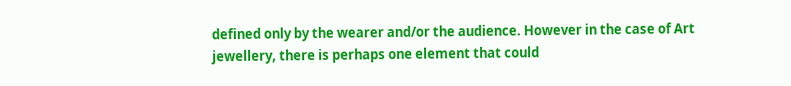defined only by the wearer and/or the audience. However in the case of Art jewellery, there is perhaps one element that could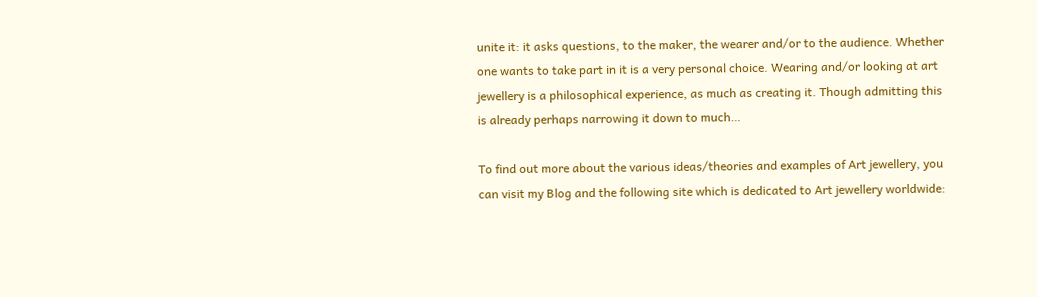unite it: it asks questions, to the maker, the wearer and/or to the audience. Whether one wants to take part in it is a very personal choice. Wearing and/or looking at art jewellery is a philosophical experience, as much as creating it. Though admitting this is already perhaps narrowing it down to much…

To find out more about the various ideas/theories and examples of Art jewellery, you can visit my Blog and the following site which is dedicated to Art jewellery worldwide: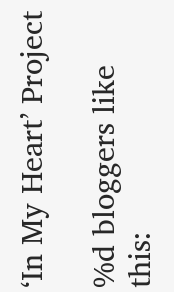‘In My Heart’ Project

%d bloggers like this: